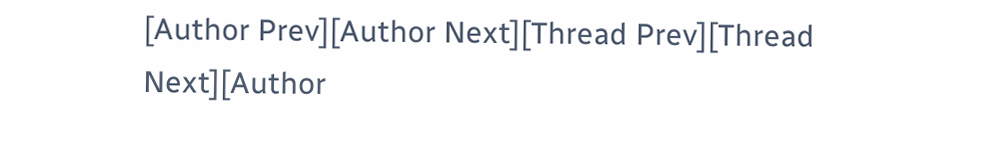[Author Prev][Author Next][Thread Prev][Thread Next][Author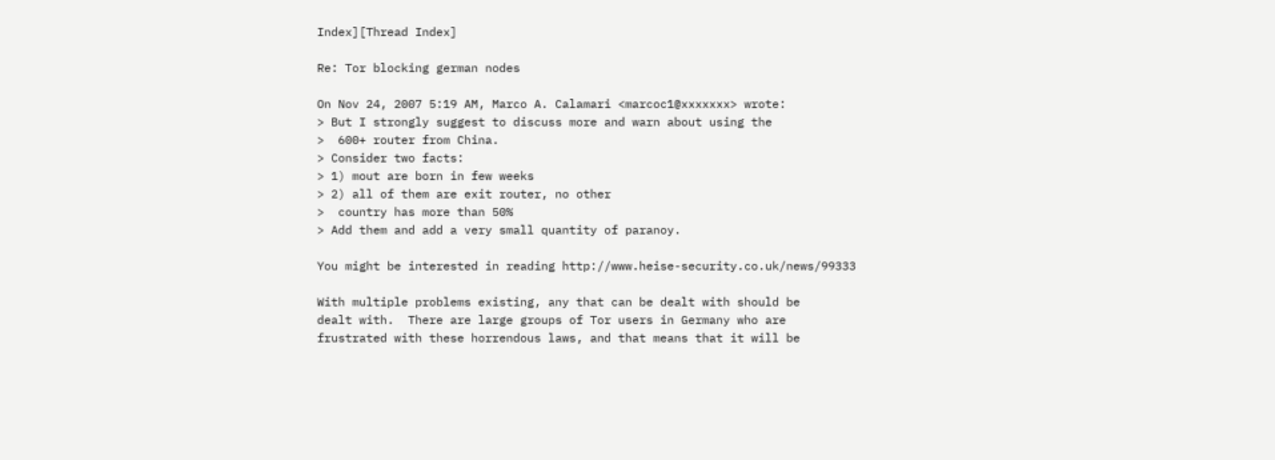Index][Thread Index]

Re: Tor blocking german nodes

On Nov 24, 2007 5:19 AM, Marco A. Calamari <marcoc1@xxxxxxx> wrote:
> But I strongly suggest to discuss more and warn about using the
>  600+ router from China.
> Consider two facts:
> 1) mout are born in few weeks
> 2) all of them are exit router, no other
>  country has more than 50%
> Add them and add a very small quantity of paranoy.

You might be interested in reading http://www.heise-security.co.uk/news/99333

With multiple problems existing, any that can be dealt with should be
dealt with.  There are large groups of Tor users in Germany who are
frustrated with these horrendous laws, and that means that it will be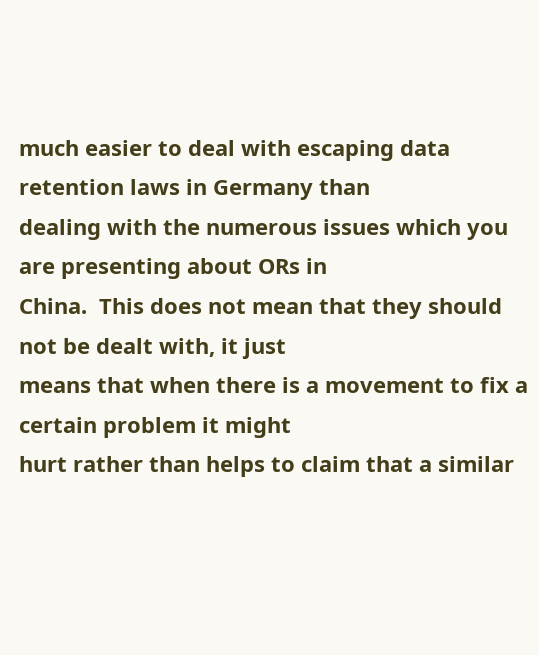much easier to deal with escaping data retention laws in Germany than
dealing with the numerous issues which you are presenting about ORs in
China.  This does not mean that they should not be dealt with, it just
means that when there is a movement to fix a certain problem it might
hurt rather than helps to claim that a similar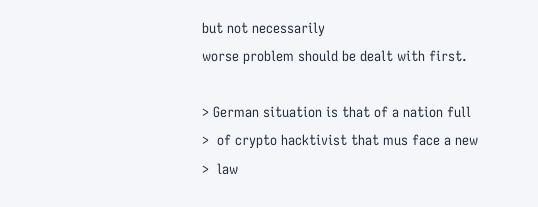but not necessarily
worse problem should be dealt with first.

> German situation is that of a nation full
>  of crypto hacktivist that mus face a new
>  law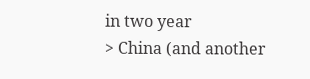in two year
> China (and another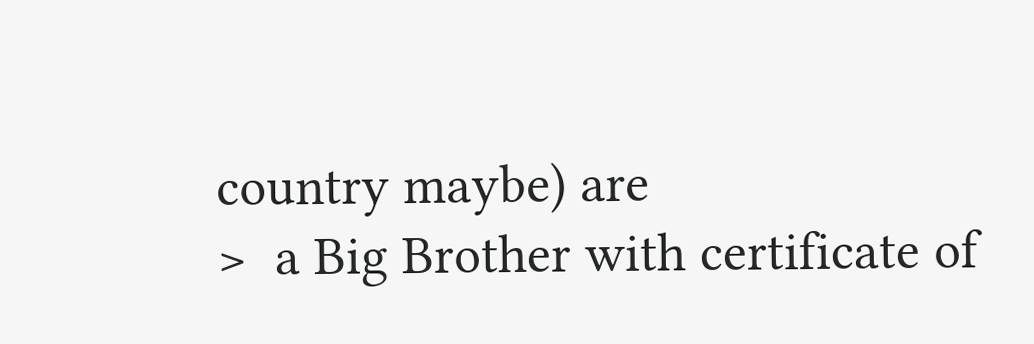country maybe) are
>  a Big Brother with certificate of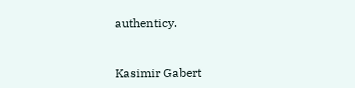authenticy.


Kasimir Gabert